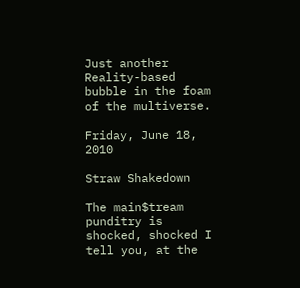Just another Reality-based bubble in the foam of the multiverse.

Friday, June 18, 2010

Straw Shakedown

The main$tream punditry is shocked, shocked I tell you, at the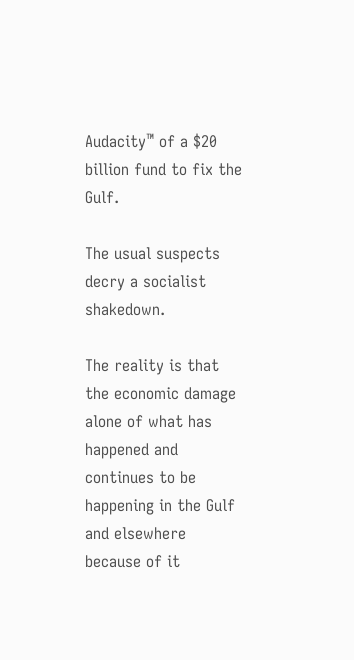Audacity™ of a $20 billion fund to fix the Gulf.

The usual suspects decry a socialist shakedown.

The reality is that the economic damage alone of what has happened and continues to be happening in the Gulf and elsewhere because of it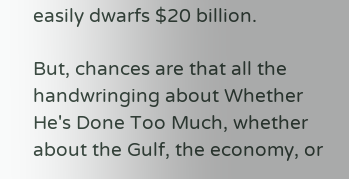easily dwarfs $20 billion.

But, chances are that all the handwringing about Whether He's Done Too Much, whether about the Gulf, the economy, or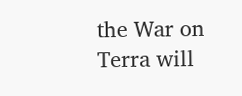the War on Terra will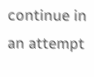continue in an attempt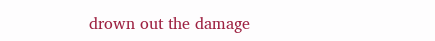drown out the damage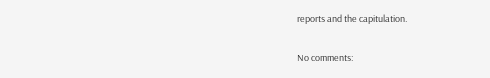reports and the capitulation.

No comments: